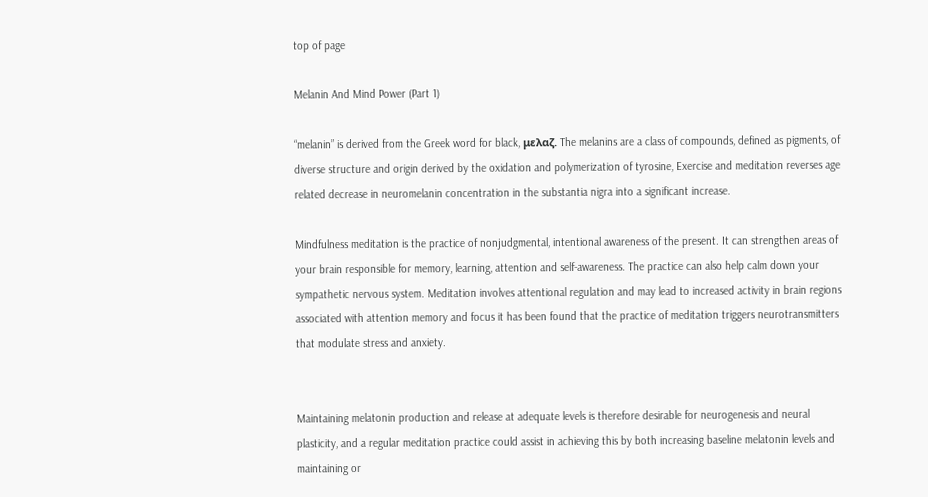top of page

Melanin And Mind Power (Part 1)

“melanin” is derived from the Greek word for black, μελαζ. The melanins are a class of compounds, defined as pigments, of diverse structure and origin derived by the oxidation and polymerization of tyrosine, Exercise and meditation reverses age related decrease in neuromelanin concentration in the substantia nigra into a significant increase.

Mindfulness meditation is the practice of nonjudgmental, intentional awareness of the present. It can strengthen areas of your brain responsible for memory, learning, attention and self-awareness. The practice can also help calm down your sympathetic nervous system. Meditation involves attentional regulation and may lead to increased activity in brain regions associated with attention memory and focus it has been found that the practice of meditation triggers neurotransmitters that modulate stress and anxiety.


Maintaining melatonin production and release at adequate levels is therefore desirable for neurogenesis and neural plasticity, and a regular meditation practice could assist in achieving this by both increasing baseline melatonin levels and maintaining or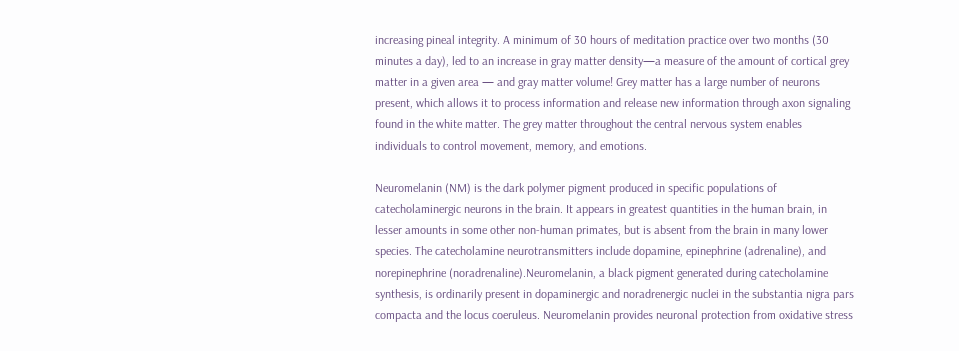increasing pineal integrity. A minimum of 30 hours of meditation practice over two months (30 minutes a day), led to an increase in gray matter density—a measure of the amount of cortical grey matter in a given area — and gray matter volume! Grey matter has a large number of neurons present, which allows it to process information and release new information through axon signaling found in the white matter. The grey matter throughout the central nervous system enables individuals to control movement, memory, and emotions.

Neuromelanin (NM) is the dark polymer pigment produced in specific populations of catecholaminergic neurons in the brain. It appears in greatest quantities in the human brain, in lesser amounts in some other non-human primates, but is absent from the brain in many lower species. The catecholamine neurotransmitters include dopamine, epinephrine (adrenaline), and norepinephrine (noradrenaline).Neuromelanin, a black pigment generated during catecholamine synthesis, is ordinarily present in dopaminergic and noradrenergic nuclei in the substantia nigra pars compacta and the locus coeruleus. Neuromelanin provides neuronal protection from oxidative stress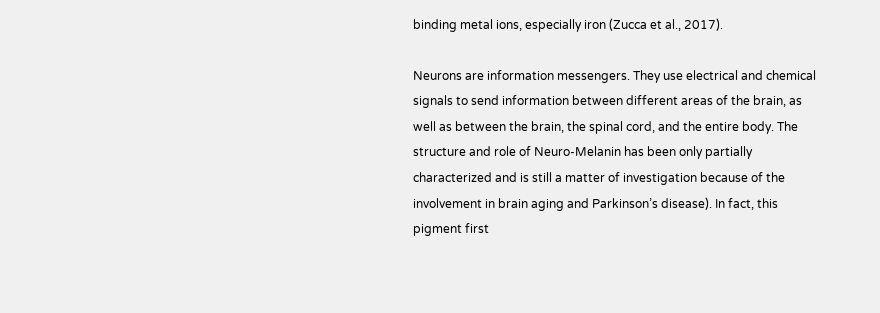binding metal ions, especially iron (Zucca et al., 2017).

Neurons are information messengers. They use electrical and chemical signals to send information between different areas of the brain, as well as between the brain, the spinal cord, and the entire body. The structure and role of Neuro-Melanin has been only partially characterized and is still a matter of investigation because of the involvement in brain aging and Parkinson’s disease). In fact, this pigment first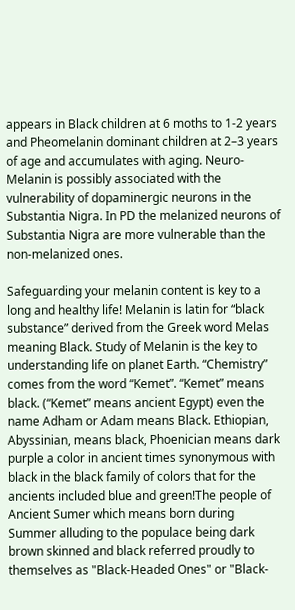appears in Black children at 6 moths to 1-2 years and Pheomelanin dominant children at 2–3 years of age and accumulates with aging. Neuro-Melanin is possibly associated with the vulnerability of dopaminergic neurons in the Substantia Nigra. In PD the melanized neurons of Substantia Nigra are more vulnerable than the non-melanized ones.

Safeguarding your melanin content is key to a long and healthy life! Melanin is latin for “black substance” derived from the Greek word Melas meaning Black. Study of Melanin is the key to understanding life on planet Earth. “Chemistry” comes from the word “Kemet”. “Kemet” means black. (“Kemet” means ancient Egypt) even the name Adham or Adam means Black. Ethiopian, Abyssinian, means black, Phoenician means dark purple a color in ancient times synonymous with black in the black family of colors that for the ancients included blue and green!The people of Ancient Sumer which means born during Summer alluding to the populace being dark brown skinned and black referred proudly to themselves as "Black-Headed Ones" or "Black-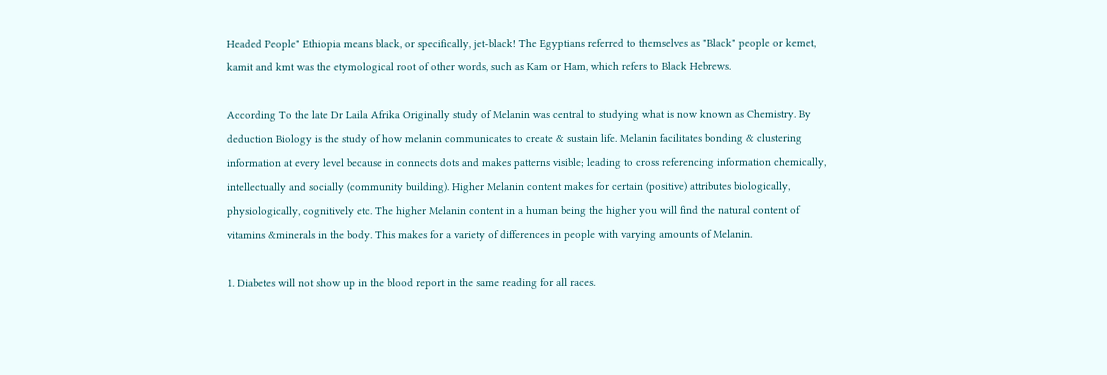Headed People" Ethiopia means black, or specifically, jet-black! The Egyptians referred to themselves as "Black" people or kemet, kamit and kmt was the etymological root of other words, such as Kam or Ham, which refers to Black Hebrews.

According To the late Dr Laila Afrika Originally study of Melanin was central to studying what is now known as Chemistry. By deduction Biology is the study of how melanin communicates to create & sustain life. Melanin facilitates bonding & clustering information at every level because in connects dots and makes patterns visible; leading to cross referencing information chemically, intellectually and socially (community building). Higher Melanin content makes for certain (positive) attributes biologically, physiologically, cognitively etc. The higher Melanin content in a human being the higher you will find the natural content of vitamins &minerals in the body. This makes for a variety of differences in people with varying amounts of Melanin.

1. Diabetes will not show up in the blood report in the same reading for all races.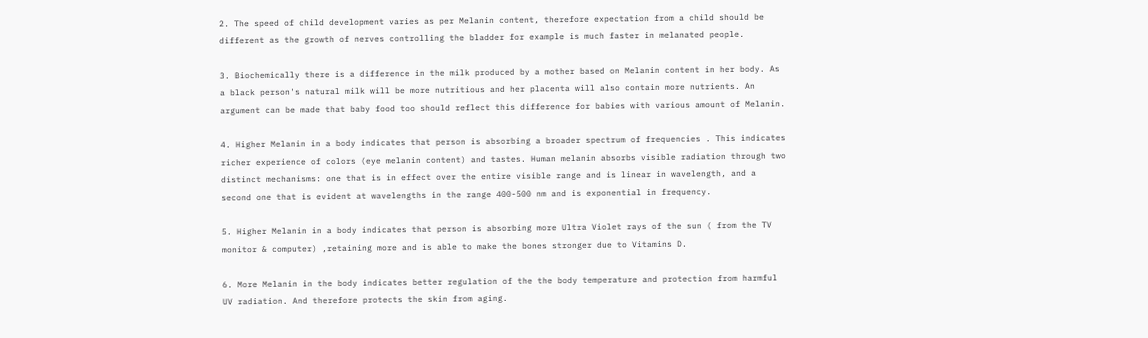2. The speed of child development varies as per Melanin content, therefore expectation from a child should be different as the growth of nerves controlling the bladder for example is much faster in melanated people.

3. Biochemically there is a difference in the milk produced by a mother based on Melanin content in her body. As a black person's natural milk will be more nutritious and her placenta will also contain more nutrients. An argument can be made that baby food too should reflect this difference for babies with various amount of Melanin.

4. Higher Melanin in a body indicates that person is absorbing a broader spectrum of frequencies . This indicates richer experience of colors (eye melanin content) and tastes. Human melanin absorbs visible radiation through two distinct mechanisms: one that is in effect over the entire visible range and is linear in wavelength, and a second one that is evident at wavelengths in the range 400-500 nm and is exponential in frequency.

5. Higher Melanin in a body indicates that person is absorbing more Ultra Violet rays of the sun ( from the TV monitor & computer) ,retaining more and is able to make the bones stronger due to Vitamins D.

6. More Melanin in the body indicates better regulation of the the body temperature and protection from harmful UV radiation. And therefore protects the skin from aging.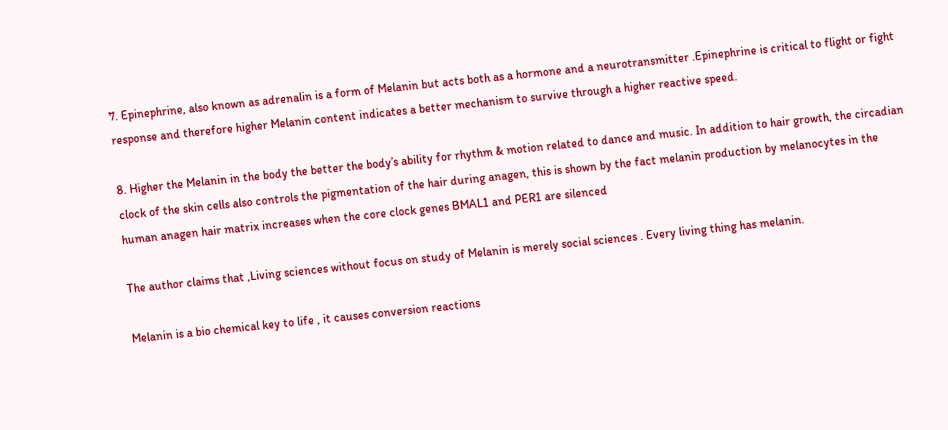7. Epinephrine, also known as adrenalin is a form of Melanin but acts both as a hormone and a neurotransmitter .Epinephrine is critical to flight or fight response and therefore higher Melanin content indicates a better mechanism to survive through a higher reactive speed.

8. Higher the Melanin in the body the better the body’s ability for rhythm & motion related to dance and music. In addition to hair growth, the circadian clock of the skin cells also controls the pigmentation of the hair during anagen, this is shown by the fact melanin production by melanocytes in the human anagen hair matrix increases when the core clock genes BMAL1 and PER1 are silenced

The author claims that ,Living sciences without focus on study of Melanin is merely social sciences . Every living thing has melanin.

Melanin is a bio chemical key to life , it causes conversion reactions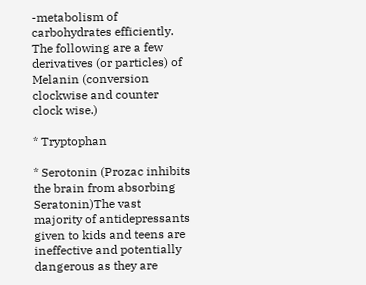-metabolism of carbohydrates efficiently. The following are a few derivatives (or particles) of Melanin (conversion clockwise and counter clock wise.)

* Tryptophan

* Serotonin (Prozac inhibits the brain from absorbing Seratonin)The vast majority of antidepressants given to kids and teens are ineffective and potentially dangerous as they are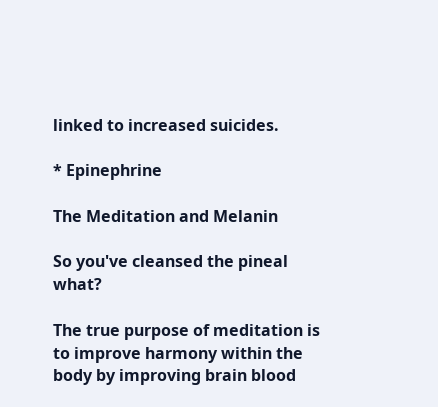linked to increased suicides.

* Epinephrine

The Meditation and Melanin

So you've cleansed the pineal what?

The true purpose of meditation is to improve harmony within the body by improving brain blood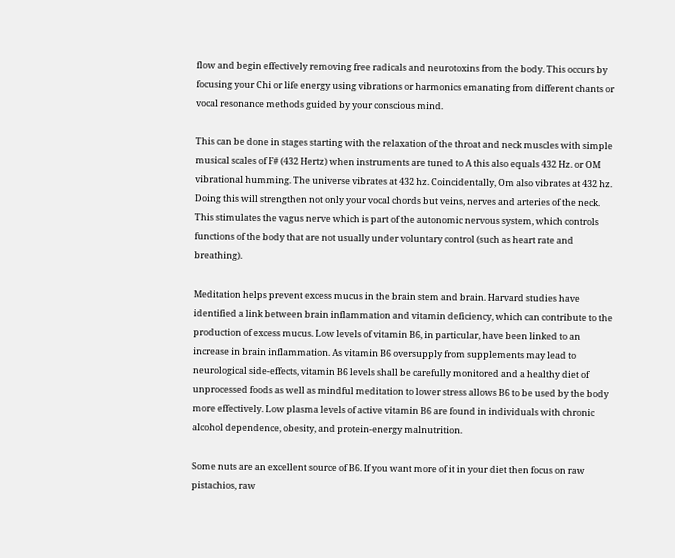flow and begin effectively removing free radicals and neurotoxins from the body. This occurs by focusing your Chi or life energy using vibrations or harmonics emanating from different chants or vocal resonance methods guided by your conscious mind.

This can be done in stages starting with the relaxation of the throat and neck muscles with simple musical scales of F# (432 Hertz) when instruments are tuned to A this also equals 432 Hz. or OM vibrational humming. The universe vibrates at 432 hz. Coincidentally, Om also vibrates at 432 hz. Doing this will strengthen not only your vocal chords but veins, nerves and arteries of the neck. This stimulates the vagus nerve which is part of the autonomic nervous system, which controls functions of the body that are not usually under voluntary control (such as heart rate and breathing).

Meditation helps prevent excess mucus in the brain stem and brain. Harvard studies have identified a link between brain inflammation and vitamin deficiency, which can contribute to the production of excess mucus. Low levels of vitamin B6, in particular, have been linked to an increase in brain inflammation. As vitamin B6 oversupply from supplements may lead to neurological side-effects, vitamin B6 levels shall be carefully monitored and a healthy diet of unprocessed foods as well as mindful meditation to lower stress allows B6 to be used by the body more effectively. Low plasma levels of active vitamin B6 are found in individuals with chronic alcohol dependence, obesity, and protein-energy malnutrition.

Some nuts are an excellent source of B6. If you want more of it in your diet then focus on raw pistachios, raw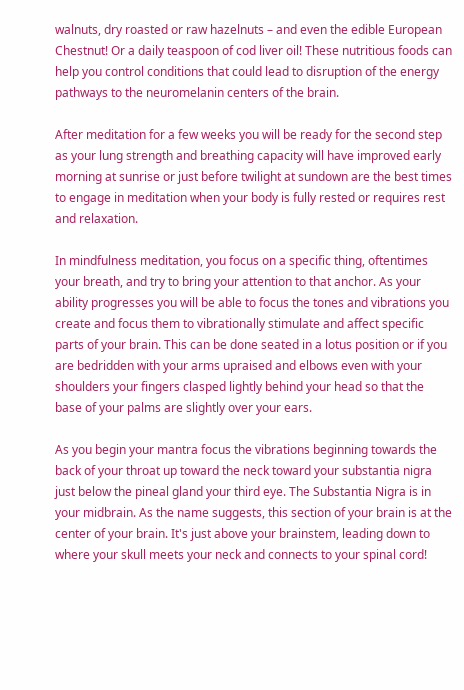walnuts, dry roasted or raw hazelnuts – and even the edible European Chestnut! Or a daily teaspoon of cod liver oil! These nutritious foods can help you control conditions that could lead to disruption of the energy pathways to the neuromelanin centers of the brain.

After meditation for a few weeks you will be ready for the second step as your lung strength and breathing capacity will have improved early morning at sunrise or just before twilight at sundown are the best times to engage in meditation when your body is fully rested or requires rest and relaxation.

In mindfulness meditation, you focus on a specific thing, oftentimes your breath, and try to bring your attention to that anchor. As your ability progresses you will be able to focus the tones and vibrations you create and focus them to vibrationally stimulate and affect specific parts of your brain. This can be done seated in a lotus position or if you are bedridden with your arms upraised and elbows even with your shoulders your fingers clasped lightly behind your head so that the base of your palms are slightly over your ears.

As you begin your mantra focus the vibrations beginning towards the back of your throat up toward the neck toward your substantia nigra just below the pineal gland your third eye. The Substantia Nigra is in your midbrain. As the name suggests, this section of your brain is at the center of your brain. It's just above your brainstem, leading down to where your skull meets your neck and connects to your spinal cord!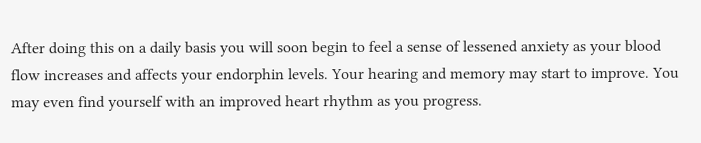After doing this on a daily basis you will soon begin to feel a sense of lessened anxiety as your blood flow increases and affects your endorphin levels. Your hearing and memory may start to improve. You may even find yourself with an improved heart rhythm as you progress.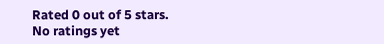Rated 0 out of 5 stars.
No ratings yet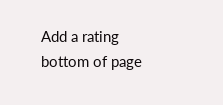Add a rating
bottom of page